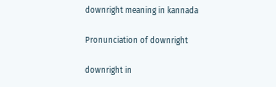downright meaning in kannada

Pronunciation of downright

downright in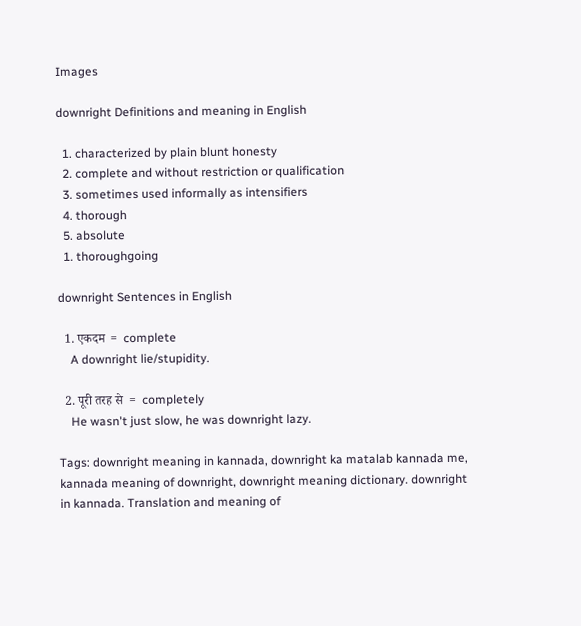Images

downright Definitions and meaning in English

  1. characterized by plain blunt honesty
  2. complete and without restriction or qualification
  3. sometimes used informally as intensifiers
  4. thorough
  5. absolute
  1. thoroughgoing

downright Sentences in English

  1. एकदम  =  complete
    A downright lie/stupidity.

  2. पूरी तरह से  =  completely
    He wasn't just slow, he was downright lazy.

Tags: downright meaning in kannada, downright ka matalab kannada me, kannada meaning of downright, downright meaning dictionary. downright in kannada. Translation and meaning of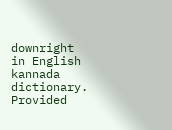downright in English kannada dictionary. Provided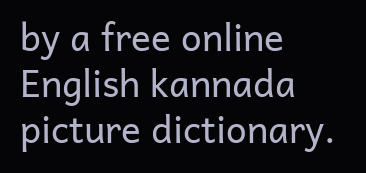by a free online English kannada picture dictionary.